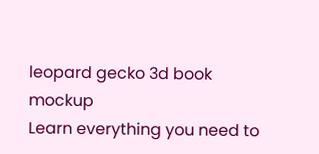leopard gecko 3d book mockup
Learn everything you need to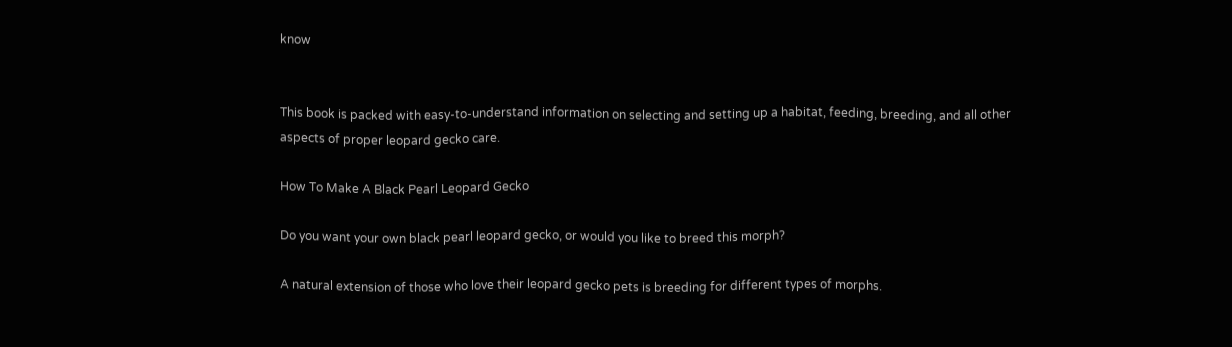know


This book is packed with easy-to-understand information on selecting and setting up a habitat, feeding, breeding, and all other aspects of proper leopard gecko care.

How To Make A Black Pearl Leopard Gecko

Do you want your own black pearl leopard gecko, or would you like to breed this morph?

A natural extension of those who love their leopard gecko pets is breeding for different types of morphs.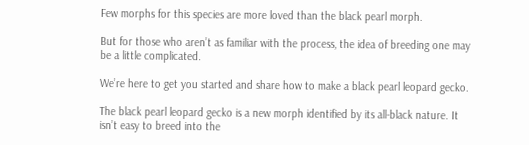Few morphs for this species are more loved than the black pearl morph.

But for those who aren’t as familiar with the process, the idea of breeding one may be a little complicated.

We’re here to get you started and share how to make a black pearl leopard gecko.

The black pearl leopard gecko is a new morph identified by its all-black nature. It isn’t easy to breed into the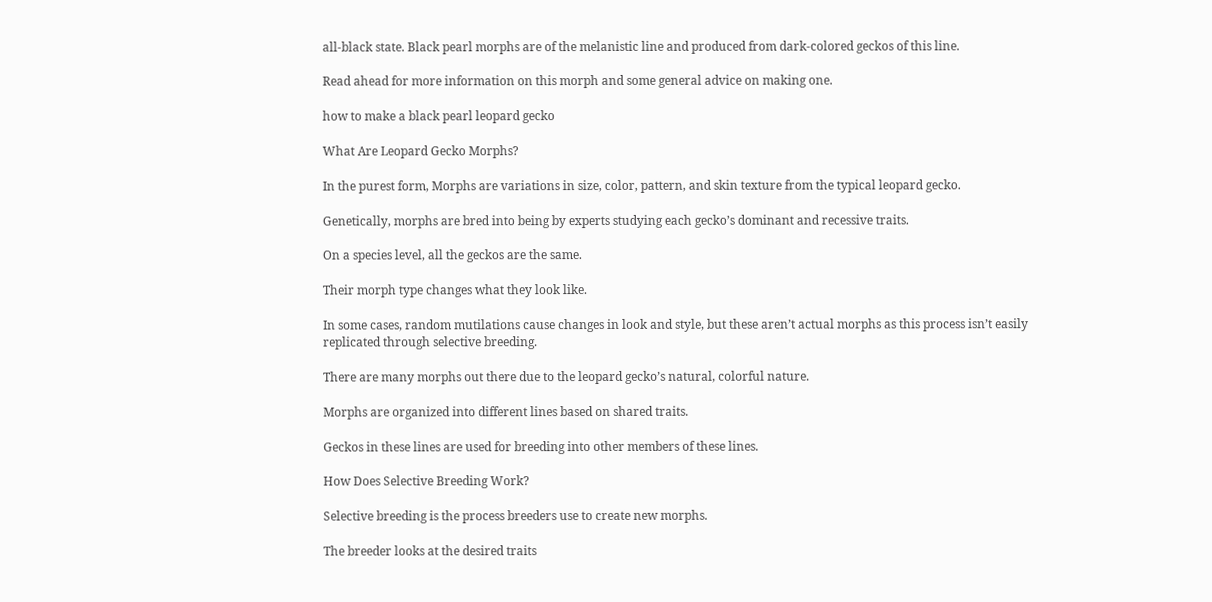all-black state. Black pearl morphs are of the melanistic line and produced from dark-colored geckos of this line.

Read ahead for more information on this morph and some general advice on making one.

how to make a black pearl leopard gecko

What Are Leopard Gecko Morphs?

In the purest form, Morphs are variations in size, color, pattern, and skin texture from the typical leopard gecko.

Genetically, morphs are bred into being by experts studying each gecko’s dominant and recessive traits.

On a species level, all the geckos are the same.

Their morph type changes what they look like.

In some cases, random mutilations cause changes in look and style, but these aren’t actual morphs as this process isn’t easily replicated through selective breeding.

There are many morphs out there due to the leopard gecko’s natural, colorful nature.

Morphs are organized into different lines based on shared traits.

Geckos in these lines are used for breeding into other members of these lines.

How Does Selective Breeding Work?

Selective breeding is the process breeders use to create new morphs.

The breeder looks at the desired traits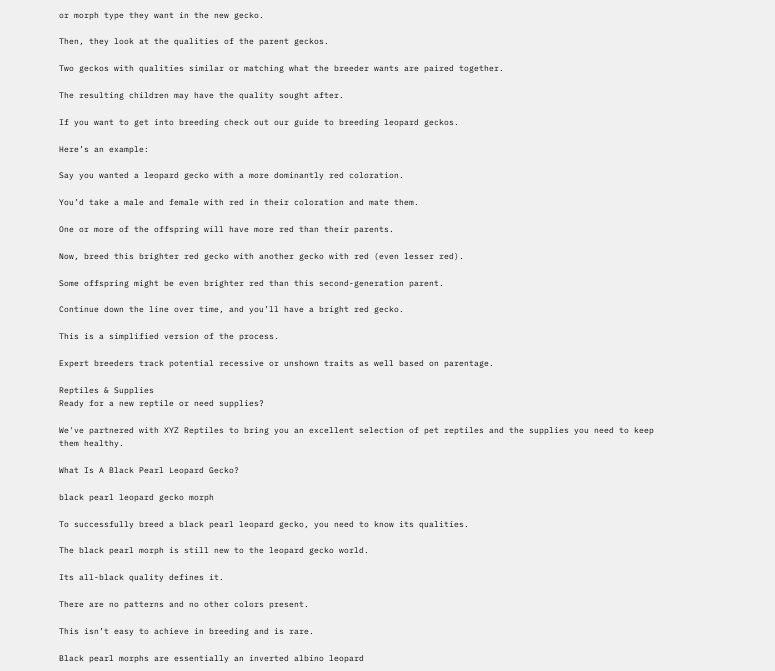or morph type they want in the new gecko.

Then, they look at the qualities of the parent geckos.

Two geckos with qualities similar or matching what the breeder wants are paired together.

The resulting children may have the quality sought after.

If you want to get into breeding check out our guide to breeding leopard geckos.

Here’s an example:

Say you wanted a leopard gecko with a more dominantly red coloration.

You’d take a male and female with red in their coloration and mate them.

One or more of the offspring will have more red than their parents.

Now, breed this brighter red gecko with another gecko with red (even lesser red).

Some offspring might be even brighter red than this second-generation parent.

Continue down the line over time, and you’ll have a bright red gecko.

This is a simplified version of the process.

Expert breeders track potential recessive or unshown traits as well based on parentage.

Reptiles & Supplies
Ready for a new reptile or need supplies?

We've partnered with XYZ Reptiles to bring you an excellent selection of pet reptiles and the supplies you need to keep them healthy.

What Is A Black Pearl Leopard Gecko?

black pearl leopard gecko morph

To successfully breed a black pearl leopard gecko, you need to know its qualities.

The black pearl morph is still new to the leopard gecko world.

Its all-black quality defines it.

There are no patterns and no other colors present.

This isn’t easy to achieve in breeding and is rare.

Black pearl morphs are essentially an inverted albino leopard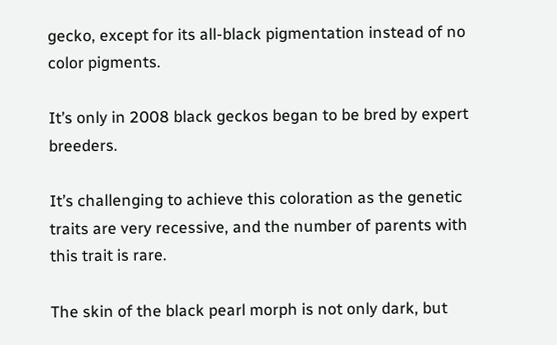gecko, except for its all-black pigmentation instead of no color pigments.

It’s only in 2008 black geckos began to be bred by expert breeders.

It’s challenging to achieve this coloration as the genetic traits are very recessive, and the number of parents with this trait is rare.

The skin of the black pearl morph is not only dark, but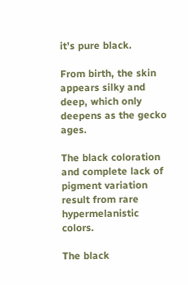it’s pure black.

From birth, the skin appears silky and deep, which only deepens as the gecko ages.

The black coloration and complete lack of pigment variation result from rare hypermelanistic colors.

The black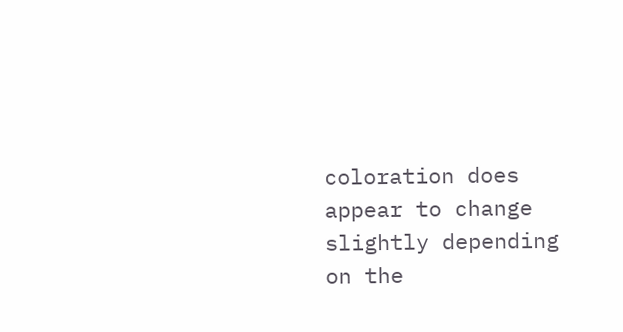coloration does appear to change slightly depending on the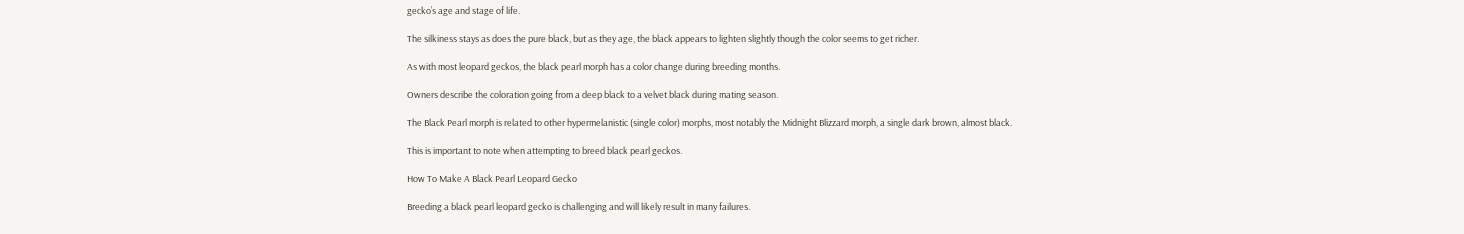gecko’s age and stage of life.

The silkiness stays as does the pure black, but as they age, the black appears to lighten slightly though the color seems to get richer.

As with most leopard geckos, the black pearl morph has a color change during breeding months.

Owners describe the coloration going from a deep black to a velvet black during mating season.

The Black Pearl morph is related to other hypermelanistic (single color) morphs, most notably the Midnight Blizzard morph, a single dark brown, almost black.

This is important to note when attempting to breed black pearl geckos.

How To Make A Black Pearl Leopard Gecko

Breeding a black pearl leopard gecko is challenging and will likely result in many failures.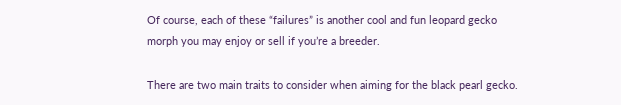Of course, each of these “failures” is another cool and fun leopard gecko morph you may enjoy or sell if you’re a breeder.

There are two main traits to consider when aiming for the black pearl gecko.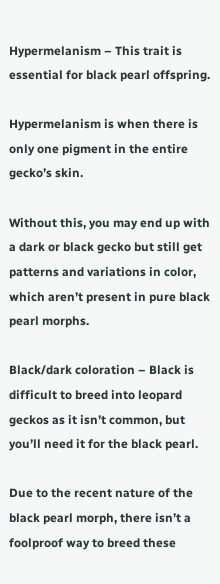Hypermelanism – This trait is essential for black pearl offspring.

Hypermelanism is when there is only one pigment in the entire gecko’s skin.

Without this, you may end up with a dark or black gecko but still get patterns and variations in color, which aren’t present in pure black pearl morphs.

Black/dark coloration – Black is difficult to breed into leopard geckos as it isn’t common, but you’ll need it for the black pearl.

Due to the recent nature of the black pearl morph, there isn’t a foolproof way to breed these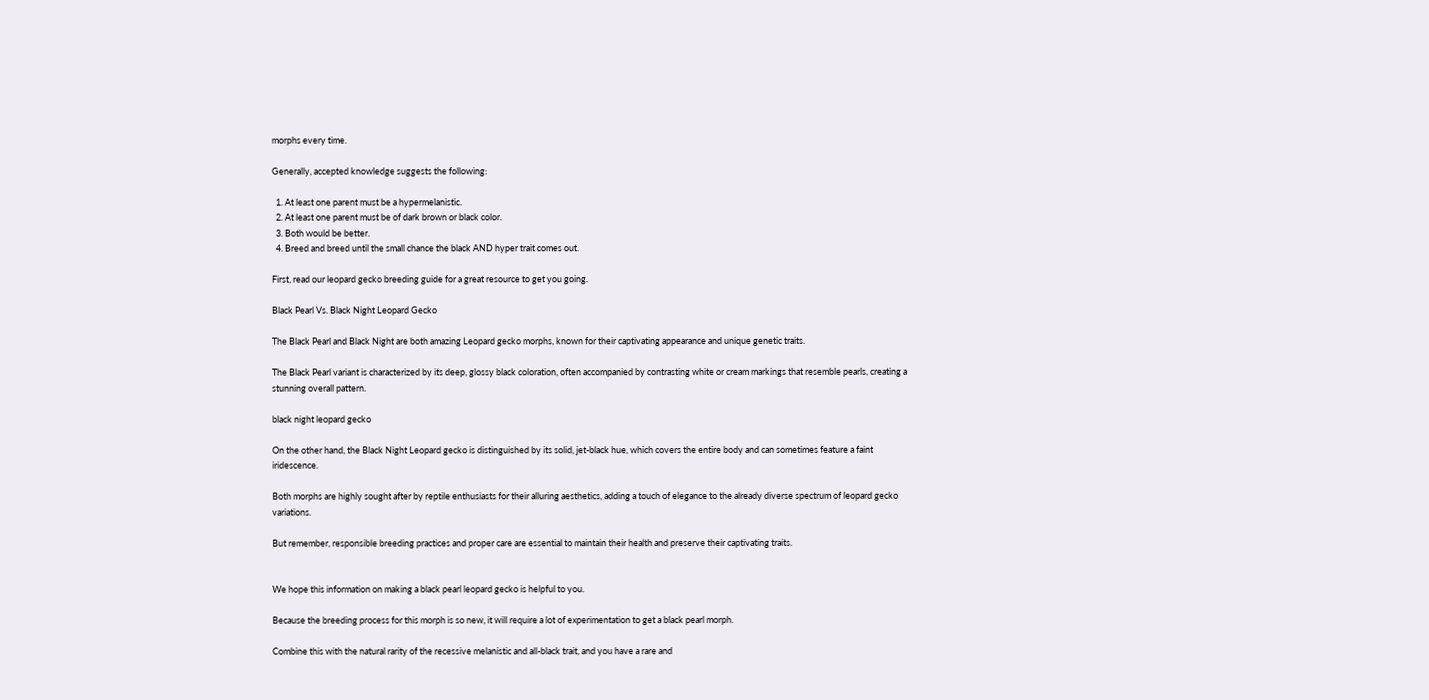morphs every time.

Generally, accepted knowledge suggests the following:

  1. At least one parent must be a hypermelanistic.
  2. At least one parent must be of dark brown or black color.
  3. Both would be better.
  4. Breed and breed until the small chance the black AND hyper trait comes out.

First, read our leopard gecko breeding guide for a great resource to get you going.

Black Pearl Vs. Black Night Leopard Gecko

The Black Pearl and Black Night are both amazing Leopard gecko morphs, known for their captivating appearance and unique genetic traits.

The Black Pearl variant is characterized by its deep, glossy black coloration, often accompanied by contrasting white or cream markings that resemble pearls, creating a stunning overall pattern.

black night leopard gecko

On the other hand, the Black Night Leopard gecko is distinguished by its solid, jet-black hue, which covers the entire body and can sometimes feature a faint iridescence.

Both morphs are highly sought after by reptile enthusiasts for their alluring aesthetics, adding a touch of elegance to the already diverse spectrum of leopard gecko variations.

But remember, responsible breeding practices and proper care are essential to maintain their health and preserve their captivating traits.


We hope this information on making a black pearl leopard gecko is helpful to you.

Because the breeding process for this morph is so new, it will require a lot of experimentation to get a black pearl morph.

Combine this with the natural rarity of the recessive melanistic and all-black trait, and you have a rare and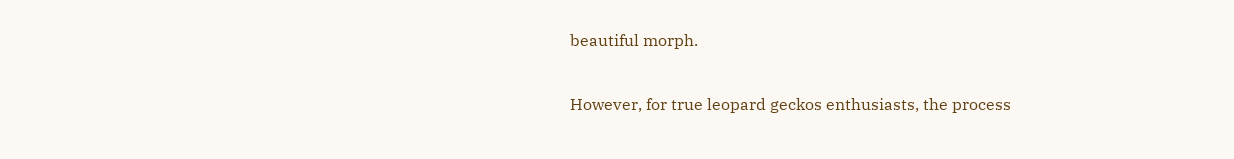beautiful morph.

However, for true leopard geckos enthusiasts, the process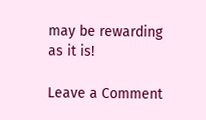may be rewarding as it is!

Leave a Comment